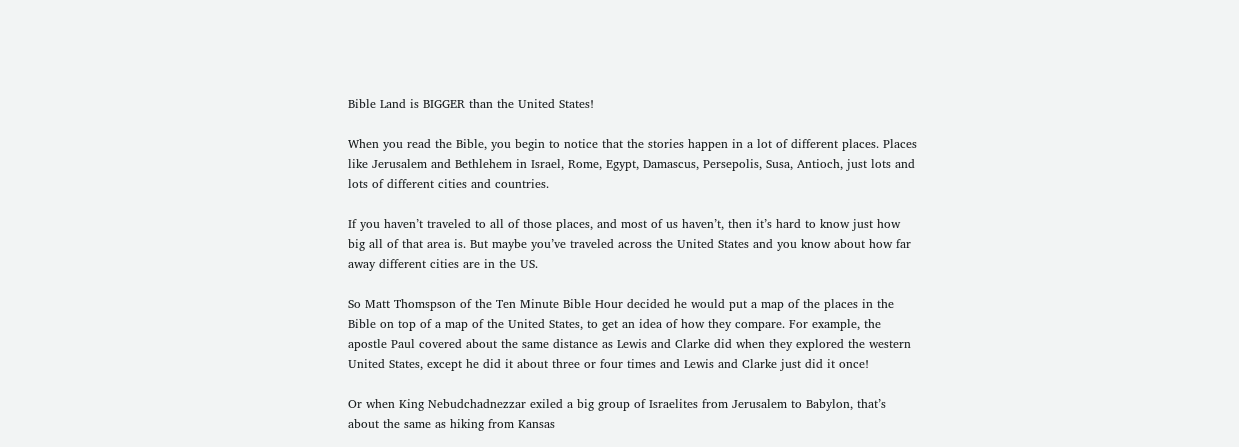Bible Land is BIGGER than the United States!

When you read the Bible, you begin to notice that the stories happen in a lot of different places. Places like Jerusalem and Bethlehem in Israel, Rome, Egypt, Damascus, Persepolis, Susa, Antioch, just lots and lots of different cities and countries.

If you haven’t traveled to all of those places, and most of us haven’t, then it’s hard to know just how big all of that area is. But maybe you’ve traveled across the United States and you know about how far away different cities are in the US.

So Matt Thomspson of the Ten Minute Bible Hour decided he would put a map of the places in the Bible on top of a map of the United States, to get an idea of how they compare. For example, the apostle Paul covered about the same distance as Lewis and Clarke did when they explored the western United States, except he did it about three or four times and Lewis and Clarke just did it once!

Or when King Nebudchadnezzar exiled a big group of Israelites from Jerusalem to Babylon, that’s about the same as hiking from Kansas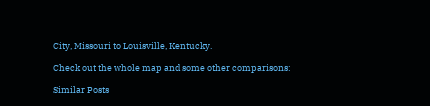City, Missouri to Louisville, Kentucky.

Check out the whole map and some other comparisons:

Similar Posts